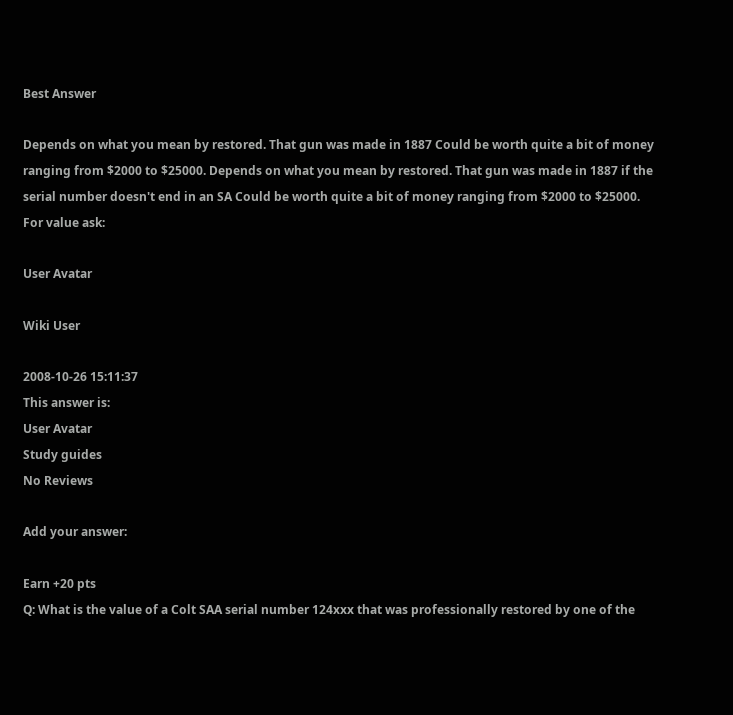Best Answer

Depends on what you mean by restored. That gun was made in 1887 Could be worth quite a bit of money ranging from $2000 to $25000. Depends on what you mean by restored. That gun was made in 1887 if the serial number doesn't end in an SA Could be worth quite a bit of money ranging from $2000 to $25000. For value ask:

User Avatar

Wiki User

2008-10-26 15:11:37
This answer is:
User Avatar
Study guides
No Reviews

Add your answer:

Earn +20 pts
Q: What is the value of a Colt SAA serial number 124xxx that was professionally restored by one of the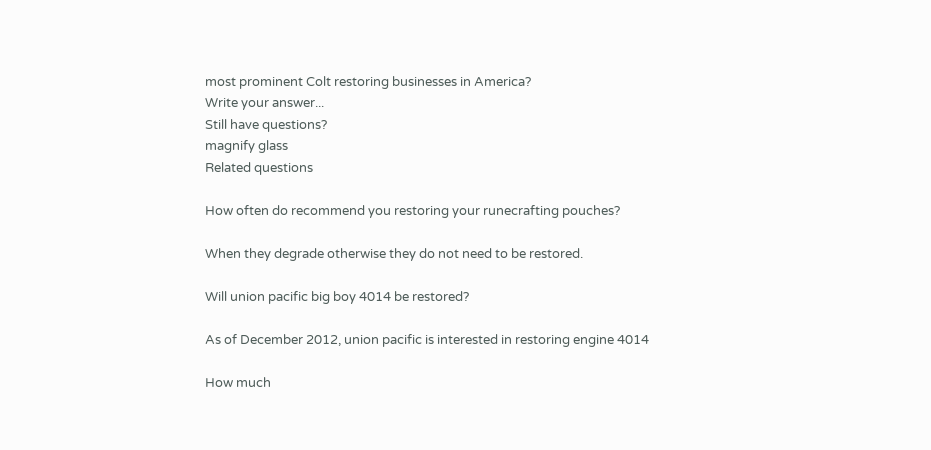most prominent Colt restoring businesses in America?
Write your answer...
Still have questions?
magnify glass
Related questions

How often do recommend you restoring your runecrafting pouches?

When they degrade otherwise they do not need to be restored.

Will union pacific big boy 4014 be restored?

As of December 2012, union pacific is interested in restoring engine 4014

How much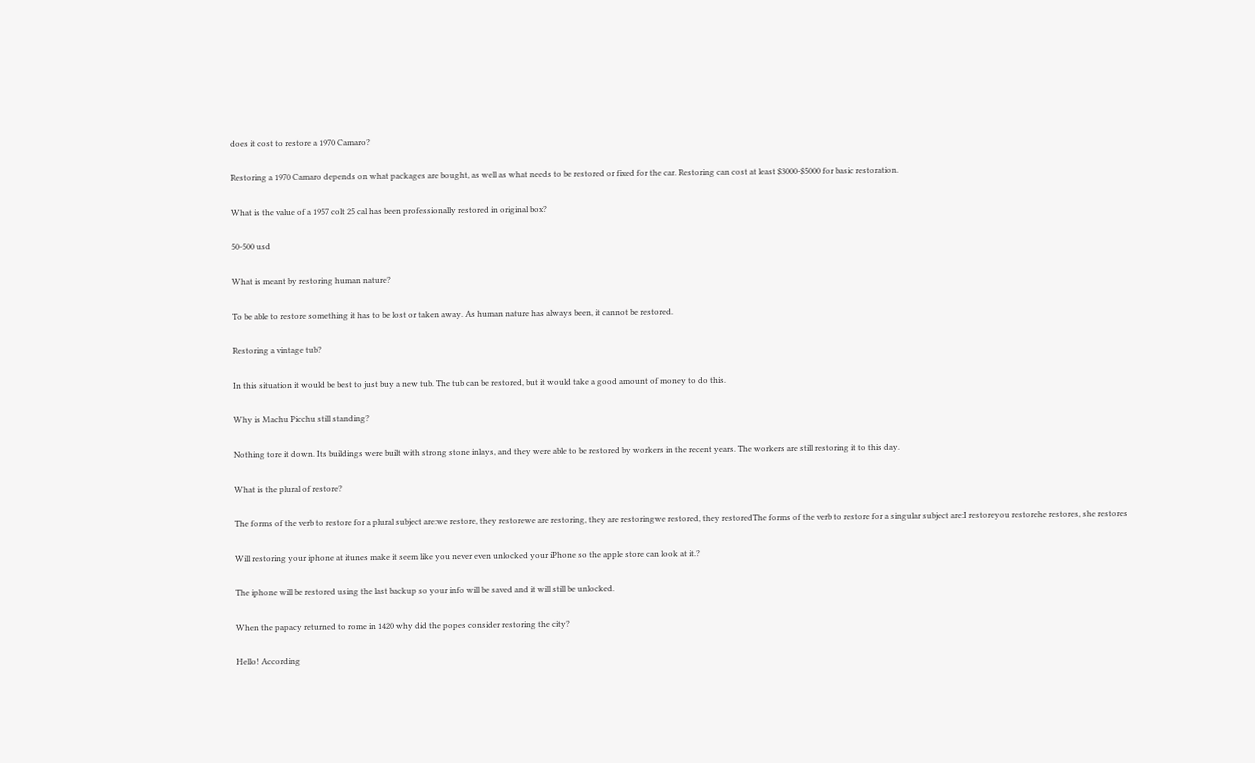does it cost to restore a 1970 Camaro?

Restoring a 1970 Camaro depends on what packages are bought, as well as what needs to be restored or fixed for the car. Restoring can cost at least $3000-$5000 for basic restoration.

What is the value of a 1957 colt 25 cal has been professionally restored in original box?

50-500 usd

What is meant by restoring human nature?

To be able to restore something it has to be lost or taken away. As human nature has always been, it cannot be restored.

Restoring a vintage tub?

In this situation it would be best to just buy a new tub. The tub can be restored, but it would take a good amount of money to do this.

Why is Machu Picchu still standing?

Nothing tore it down. Its buildings were built with strong stone inlays, and they were able to be restored by workers in the recent years. The workers are still restoring it to this day.

What is the plural of restore?

The forms of the verb to restore for a plural subject are:we restore, they restorewe are restoring, they are restoringwe restored, they restoredThe forms of the verb to restore for a singular subject are:I restoreyou restorehe restores, she restores

Will restoring your iphone at itunes make it seem like you never even unlocked your iPhone so the apple store can look at it.?

The iphone will be restored using the last backup so your info will be saved and it will still be unlocked.

When the papacy returned to rome in 1420 why did the popes consider restoring the city?

Hello! According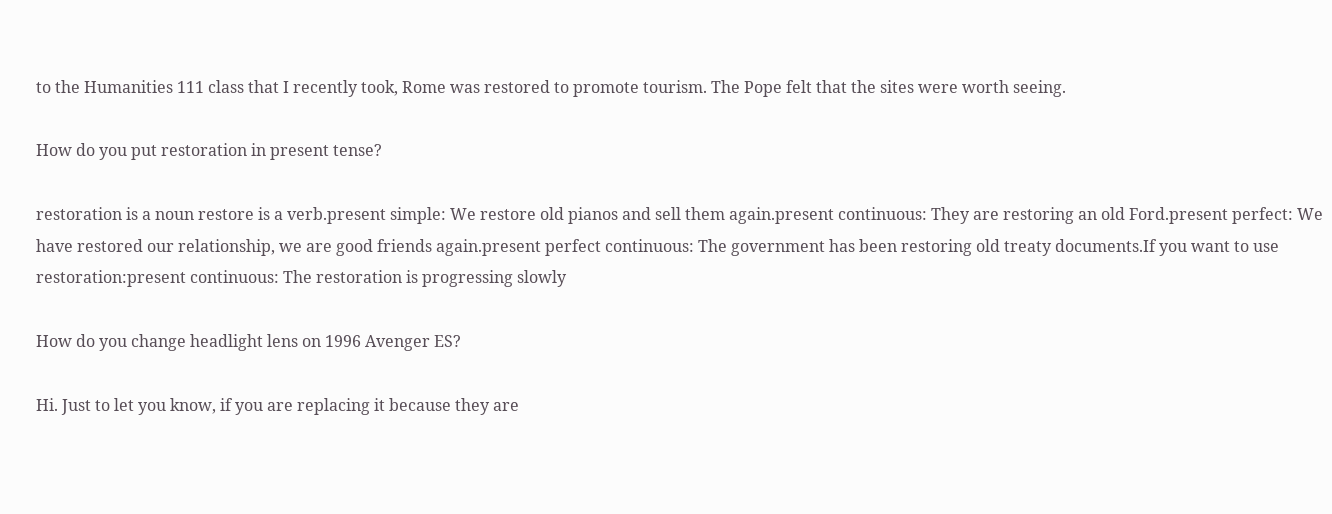to the Humanities 111 class that I recently took, Rome was restored to promote tourism. The Pope felt that the sites were worth seeing.

How do you put restoration in present tense?

restoration is a noun restore is a verb.present simple: We restore old pianos and sell them again.present continuous: They are restoring an old Ford.present perfect: We have restored our relationship, we are good friends again.present perfect continuous: The government has been restoring old treaty documents.If you want to use restoration:present continuous: The restoration is progressing slowly

How do you change headlight lens on 1996 Avenger ES?

Hi. Just to let you know, if you are replacing it because they are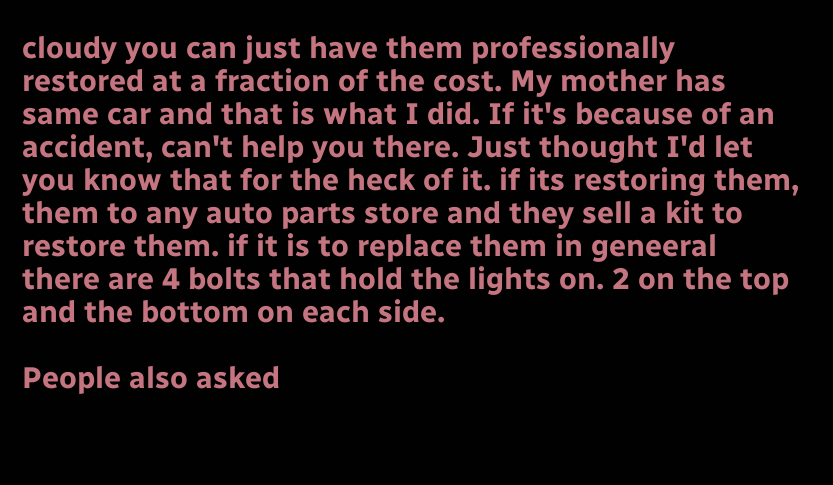cloudy you can just have them professionally restored at a fraction of the cost. My mother has same car and that is what I did. If it's because of an accident, can't help you there. Just thought I'd let you know that for the heck of it. if its restoring them, them to any auto parts store and they sell a kit to restore them. if it is to replace them in geneeral there are 4 bolts that hold the lights on. 2 on the top and the bottom on each side.

People also asked